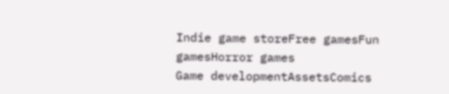Indie game storeFree gamesFun gamesHorror games
Game developmentAssetsComics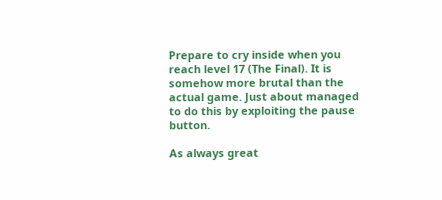Prepare to cry inside when you reach level 17 (The Final). It is somehow more brutal than the actual game. Just about managed to do this by exploiting the pause button.

As always great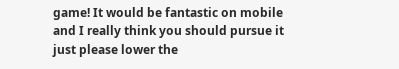game! It would be fantastic on mobile and I really think you should pursue it just please lower the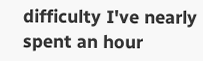difficulty I've nearly spent an hour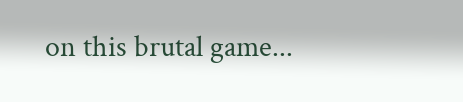on this brutal game...